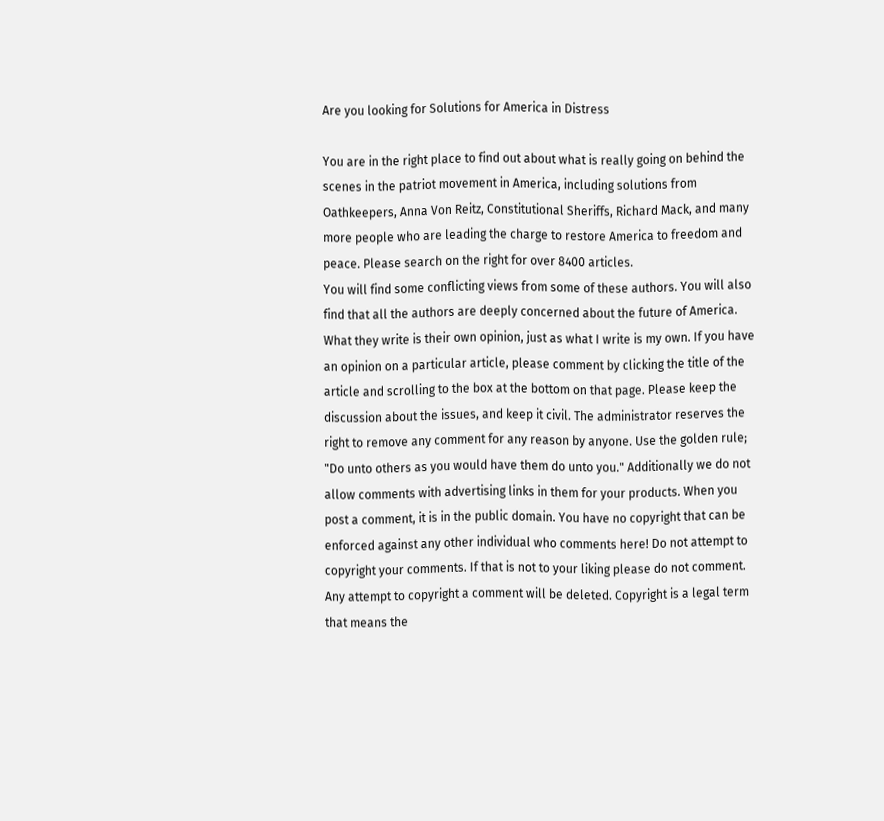Are you looking for Solutions for America in Distress

You are in the right place to find out about what is really going on behind the scenes in the patriot movement in America, including solutions from Oathkeepers, Anna Von Reitz, Constitutional Sheriffs, Richard Mack, and many more people who are leading the charge to restore America to freedom and peace. Please search on the right for over 8400 articles.
You will find some conflicting views from some of these authors. You will also find that all the authors are deeply concerned about the future of America. What they write is their own opinion, just as what I write is my own. If you have an opinion on a particular article, please comment by clicking the title of the article and scrolling to the box at the bottom on that page. Please keep the discussion about the issues, and keep it civil. The administrator reserves the right to remove any comment for any reason by anyone. Use the golden rule; "Do unto others as you would have them do unto you." Additionally we do not allow comments with advertising links in them for your products. When you post a comment, it is in the public domain. You have no copyright that can be enforced against any other individual who comments here! Do not attempt to copyright your comments. If that is not to your liking please do not comment. Any attempt to copyright a comment will be deleted. Copyright is a legal term that means the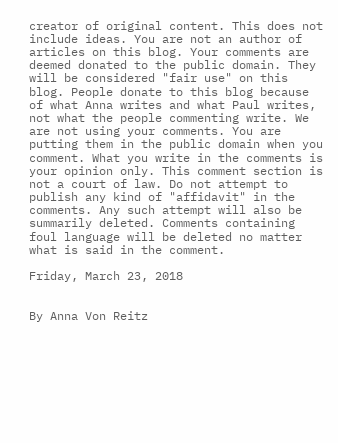creator of original content. This does not include ideas. You are not an author of articles on this blog. Your comments are deemed donated to the public domain. They will be considered "fair use" on this blog. People donate to this blog because of what Anna writes and what Paul writes, not what the people commenting write. We are not using your comments. You are putting them in the public domain when you comment. What you write in the comments is your opinion only. This comment section is not a court of law. Do not attempt to publish any kind of "affidavit" in the comments. Any such attempt will also be summarily deleted. Comments containing foul language will be deleted no matter what is said in the comment.

Friday, March 23, 2018


By Anna Von Reitz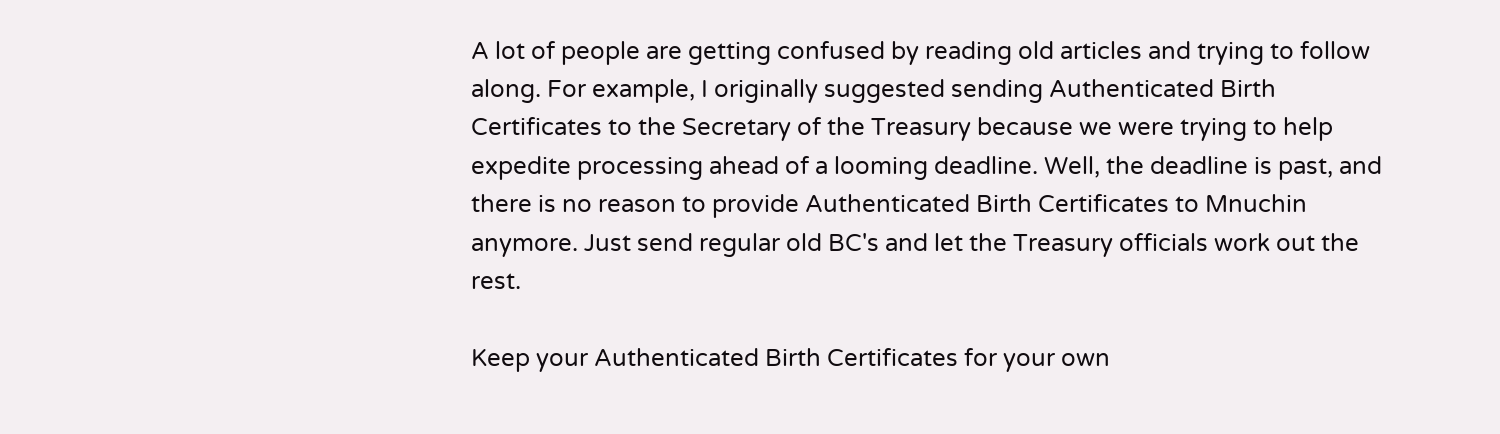A lot of people are getting confused by reading old articles and trying to follow along. For example, I originally suggested sending Authenticated Birth Certificates to the Secretary of the Treasury because we were trying to help expedite processing ahead of a looming deadline. Well, the deadline is past, and there is no reason to provide Authenticated Birth Certificates to Mnuchin anymore. Just send regular old BC's and let the Treasury officials work out the rest.

Keep your Authenticated Birth Certificates for your own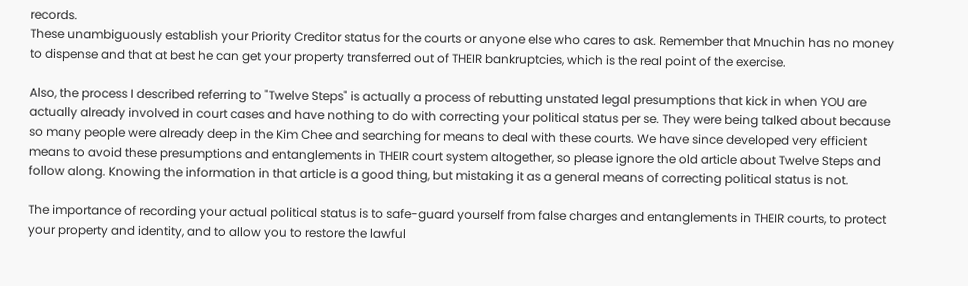records.
These unambiguously establish your Priority Creditor status for the courts or anyone else who cares to ask. Remember that Mnuchin has no money to dispense and that at best he can get your property transferred out of THEIR bankruptcies, which is the real point of the exercise.

Also, the process I described referring to "Twelve Steps" is actually a process of rebutting unstated legal presumptions that kick in when YOU are actually already involved in court cases and have nothing to do with correcting your political status per se. They were being talked about because so many people were already deep in the Kim Chee and searching for means to deal with these courts. We have since developed very efficient means to avoid these presumptions and entanglements in THEIR court system altogether, so please ignore the old article about Twelve Steps and follow along. Knowing the information in that article is a good thing, but mistaking it as a general means of correcting political status is not.

The importance of recording your actual political status is to safe-guard yourself from false charges and entanglements in THEIR courts, to protect your property and identity, and to allow you to restore the lawful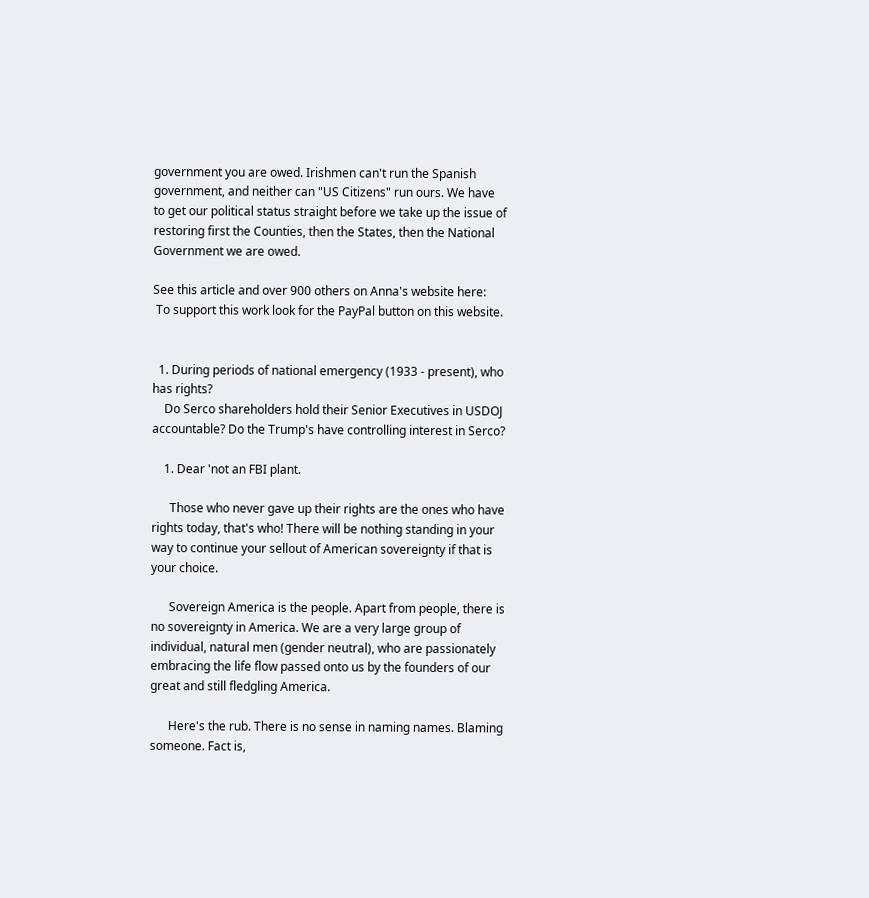government you are owed. Irishmen can't run the Spanish government, and neither can "US Citizens" run ours. We have to get our political status straight before we take up the issue of restoring first the Counties, then the States, then the National Government we are owed.

See this article and over 900 others on Anna's website here:
 To support this work look for the PayPal button on this website.


  1. During periods of national emergency (1933 - present), who has rights?
    Do Serco shareholders hold their Senior Executives in USDOJ accountable? Do the Trump's have controlling interest in Serco?

    1. Dear 'not an FBI plant.

      Those who never gave up their rights are the ones who have rights today, that's who! There will be nothing standing in your way to continue your sellout of American sovereignty if that is your choice.

      Sovereign America is the people. Apart from people, there is no sovereignty in America. We are a very large group of individual, natural men (gender neutral), who are passionately embracing the life flow passed onto us by the founders of our great and still fledgling America.

      Here's the rub. There is no sense in naming names. Blaming someone. Fact is,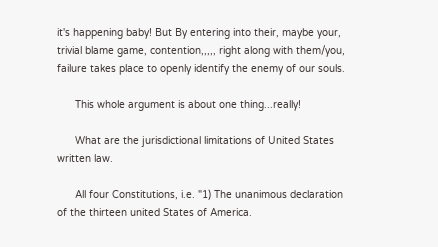it's happening baby! But By entering into their, maybe your, trivial blame game, contention,,,,, right along with them/you, failure takes place to openly identify the enemy of our souls.

      This whole argument is about one thing...really!

      What are the jurisdictional limitations of United States written law.

      All four Constitutions, i.e. "1) The unanimous declaration of the thirteen united States of America.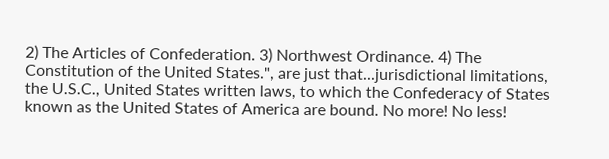2) The Articles of Confederation. 3) Northwest Ordinance. 4) The Constitution of the United States.", are just that...jurisdictional limitations, the U.S.C., United States written laws, to which the Confederacy of States known as the United States of America are bound. No more! No less!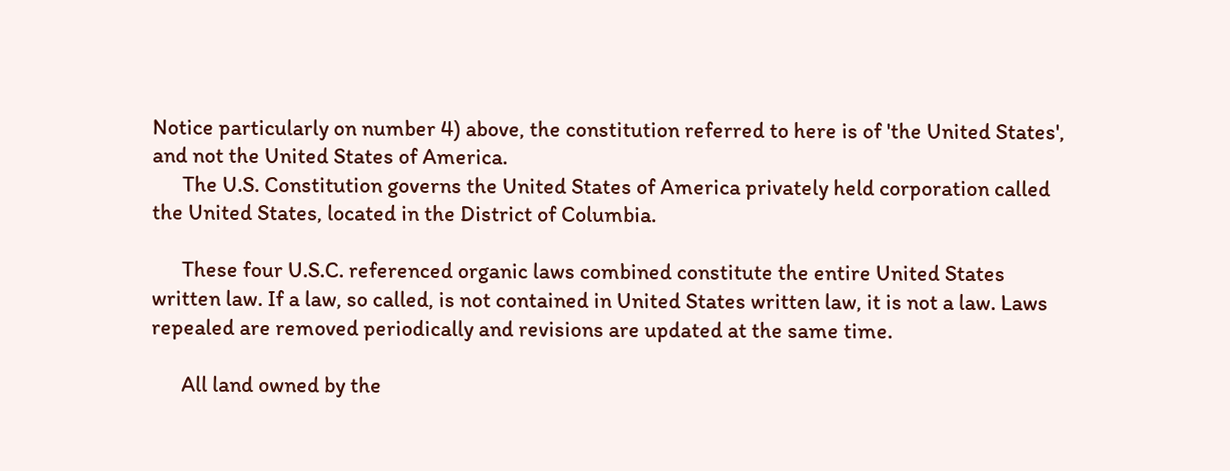Notice particularly on number 4) above, the constitution referred to here is of 'the United States', and not the United States of America.
      The U.S. Constitution governs the United States of America privately held corporation called the United States, located in the District of Columbia.

      These four U.S.C. referenced organic laws combined constitute the entire United States written law. If a law, so called, is not contained in United States written law, it is not a law. Laws repealed are removed periodically and revisions are updated at the same time.

      All land owned by the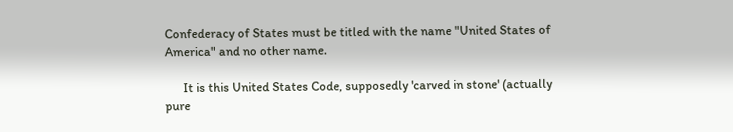Confederacy of States must be titled with the name "United States of America" and no other name.

      It is this United States Code, supposedly 'carved in stone' (actually pure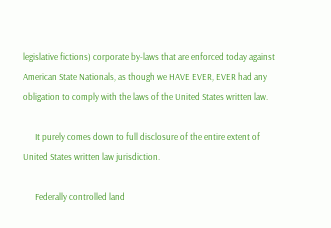legislative fictions) corporate by-laws that are enforced today against American State Nationals, as though we HAVE EVER, EVER had any obligation to comply with the laws of the United States written law.

      It purely comes down to full disclosure of the entire extent of United States written law jurisdiction.

      Federally controlled land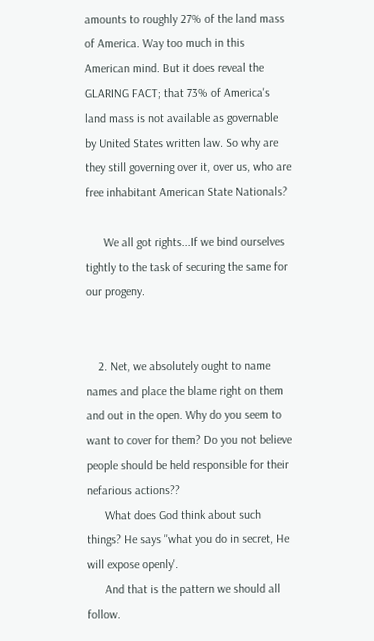amounts to roughly 27% of the land mass of America. Way too much in this American mind. But it does reveal the GLARING FACT; that 73% of America's land mass is not available as governable by United States written law. So why are they still governing over it, over us, who are free inhabitant American State Nationals?

      We all got rights...If we bind ourselves tightly to the task of securing the same for our progeny.


    2. Net, we absolutely ought to name names and place the blame right on them and out in the open. Why do you seem to want to cover for them? Do you not believe people should be held responsible for their nefarious actions??
      What does God think about such things? He says ''what you do in secret, He will expose openly'.
      And that is the pattern we should all follow.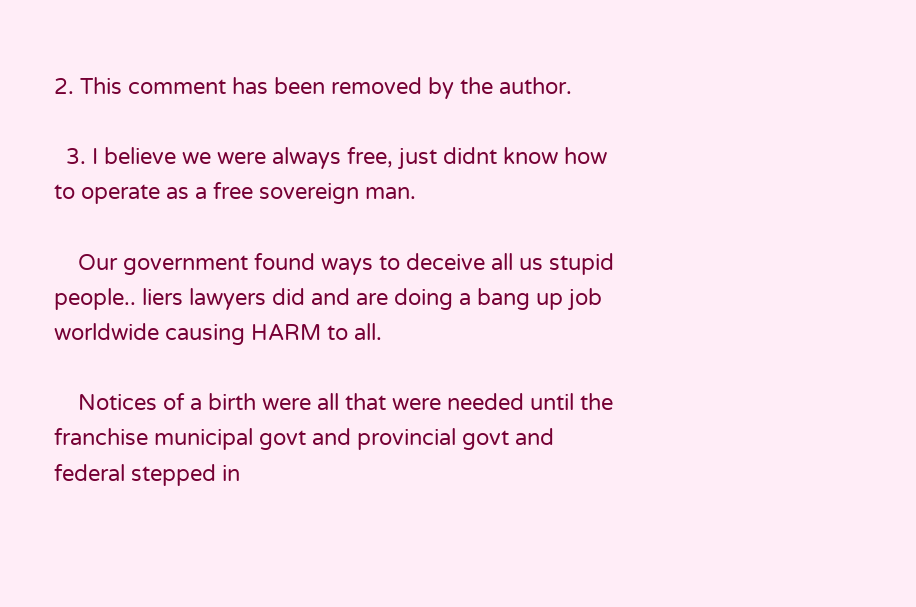2. This comment has been removed by the author.

  3. I believe we were always free, just didnt know how to operate as a free sovereign man.

    Our government found ways to deceive all us stupid people.. liers lawyers did and are doing a bang up job worldwide causing HARM to all.

    Notices of a birth were all that were needed until the franchise municipal govt and provincial govt and federal stepped in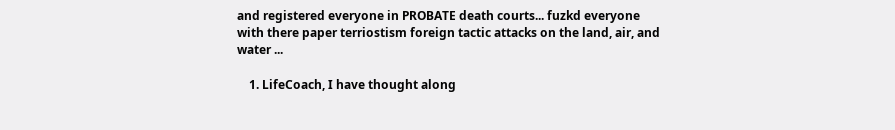and registered everyone in PROBATE death courts... fuzkd everyone with there paper terriostism foreign tactic attacks on the land, air, and water ...

    1. LifeCoach, I have thought along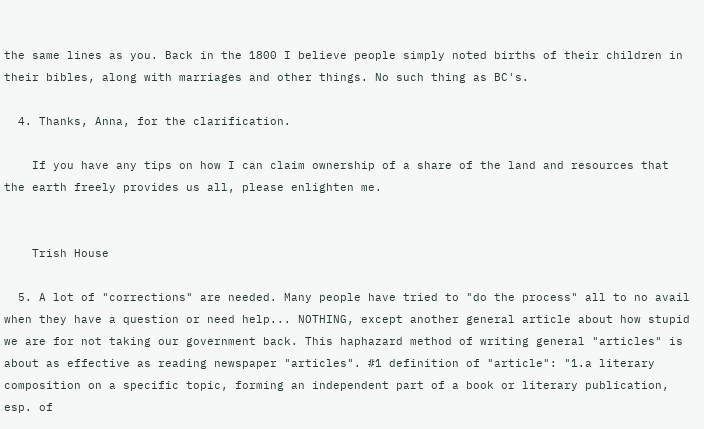the same lines as you. Back in the 1800 I believe people simply noted births of their children in their bibles, along with marriages and other things. No such thing as BC's.

  4. Thanks, Anna, for the clarification.

    If you have any tips on how I can claim ownership of a share of the land and resources that the earth freely provides us all, please enlighten me.


    Trish House

  5. A lot of "corrections" are needed. Many people have tried to "do the process" all to no avail when they have a question or need help... NOTHING, except another general article about how stupid we are for not taking our government back. This haphazard method of writing general "articles" is about as effective as reading newspaper "articles". #1 definition of "article": "1.a literary composition on a specific topic, forming an independent part of a book or literary publication, esp. of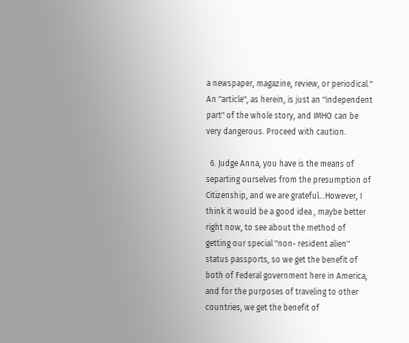a newspaper, magazine, review, or periodical." An "article", as herein, is just an "independent part" of the whole story, and IMHO can be very dangerous. Proceed with caution.

  6. Judge Anna, you have is the means of separting ourselves from the presumption of Citizenship, and we are grateful...However, I think it would be a good idea , maybe better right now, to see about the method of getting our special "non- resident alien" status passports, so we get the benefit of both of Federal government here in America, and for the purposes of traveling to other countries, we get the benefit of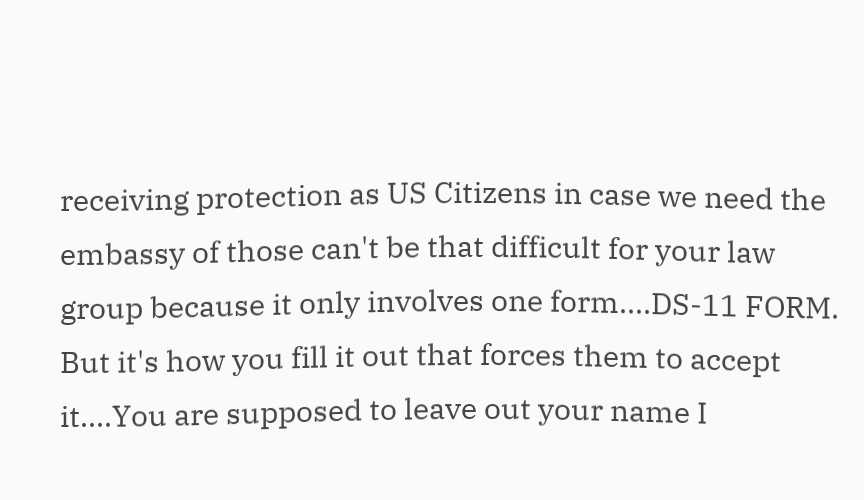receiving protection as US Citizens in case we need the embassy of those can't be that difficult for your law group because it only involves one form....DS-11 FORM. But it's how you fill it out that forces them to accept it....You are supposed to leave out your name I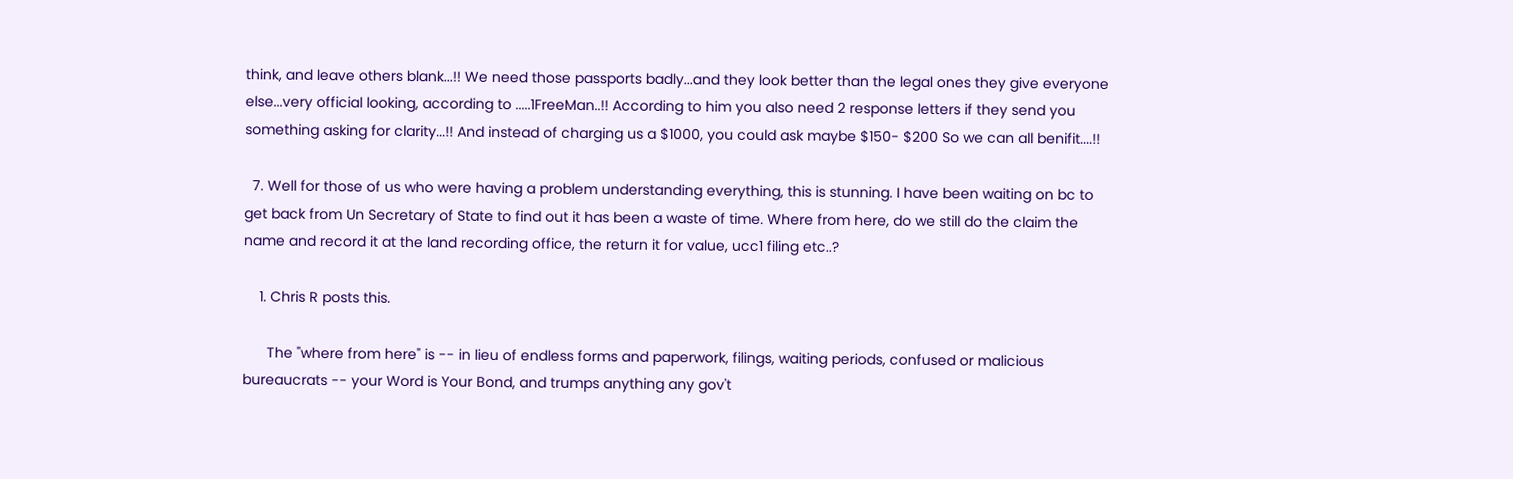think, and leave others blank...!! We need those passports badly...and they look better than the legal ones they give everyone else...very official looking, according to .....1FreeMan..!! According to him you also need 2 response letters if they send you something asking for clarity...!! And instead of charging us a $1000, you could ask maybe $150- $200 So we can all benifit....!!

  7. Well for those of us who were having a problem understanding everything, this is stunning. I have been waiting on bc to get back from Un Secretary of State to find out it has been a waste of time. Where from here, do we still do the claim the name and record it at the land recording office, the return it for value, ucc1 filing etc..?

    1. Chris R posts this.

      The "where from here" is -- in lieu of endless forms and paperwork, filings, waiting periods, confused or malicious bureaucrats -- your Word is Your Bond, and trumps anything any gov't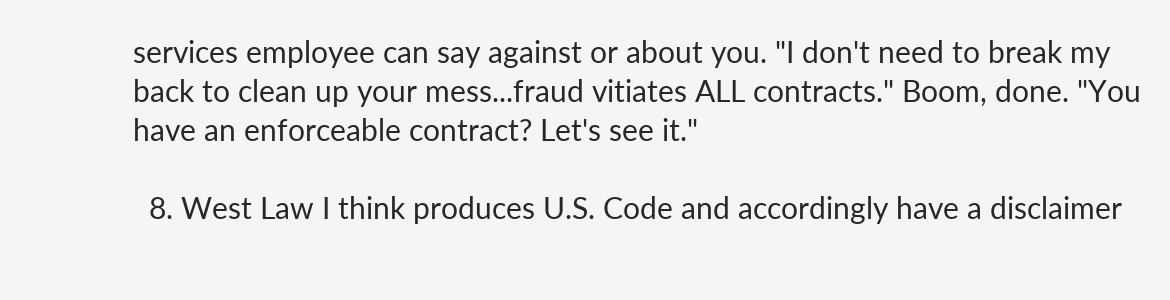services employee can say against or about you. "I don't need to break my back to clean up your mess...fraud vitiates ALL contracts." Boom, done. "You have an enforceable contract? Let's see it."

  8. West Law I think produces U.S. Code and accordingly have a disclaimer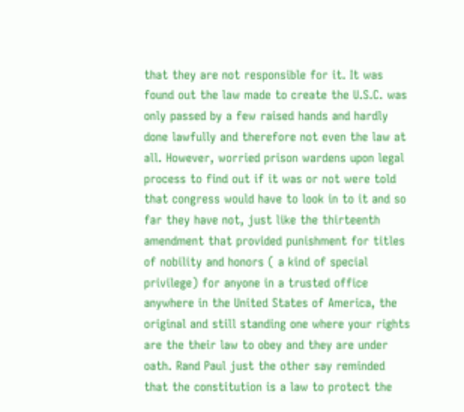that they are not responsible for it. It was found out the law made to create the U.S.C. was only passed by a few raised hands and hardly done lawfully and therefore not even the law at all. However, worried prison wardens upon legal process to find out if it was or not were told that congress would have to look in to it and so far they have not, just like the thirteenth amendment that provided punishment for titles of nobility and honors ( a kind of special privilege) for anyone in a trusted office anywhere in the United States of America, the original and still standing one where your rights are the their law to obey and they are under oath. Rand Paul just the other say reminded that the constitution is a law to protect the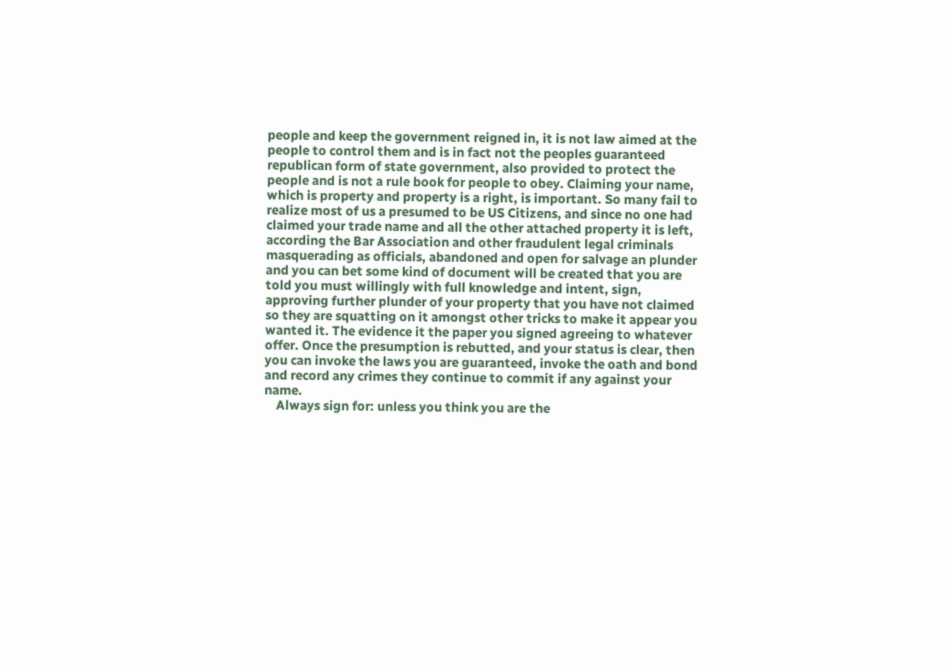people and keep the government reigned in, it is not law aimed at the people to control them and is in fact not the peoples guaranteed republican form of state government, also provided to protect the people and is not a rule book for people to obey. Claiming your name, which is property and property is a right, is important. So many fail to realize most of us a presumed to be US Citizens, and since no one had claimed your trade name and all the other attached property it is left, according the Bar Association and other fraudulent legal criminals masquerading as officials, abandoned and open for salvage an plunder and you can bet some kind of document will be created that you are told you must willingly with full knowledge and intent, sign, approving further plunder of your property that you have not claimed so they are squatting on it amongst other tricks to make it appear you wanted it. The evidence it the paper you signed agreeing to whatever offer. Once the presumption is rebutted, and your status is clear, then you can invoke the laws you are guaranteed, invoke the oath and bond and record any crimes they continue to commit if any against your name.
    Always sign for: unless you think you are the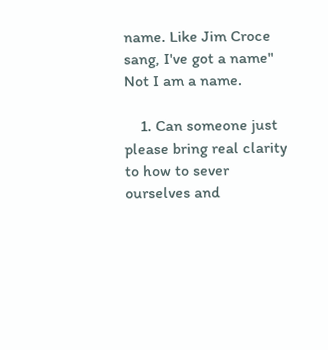name. Like Jim Croce sang, I've got a name" Not I am a name.

    1. Can someone just please bring real clarity to how to sever ourselves and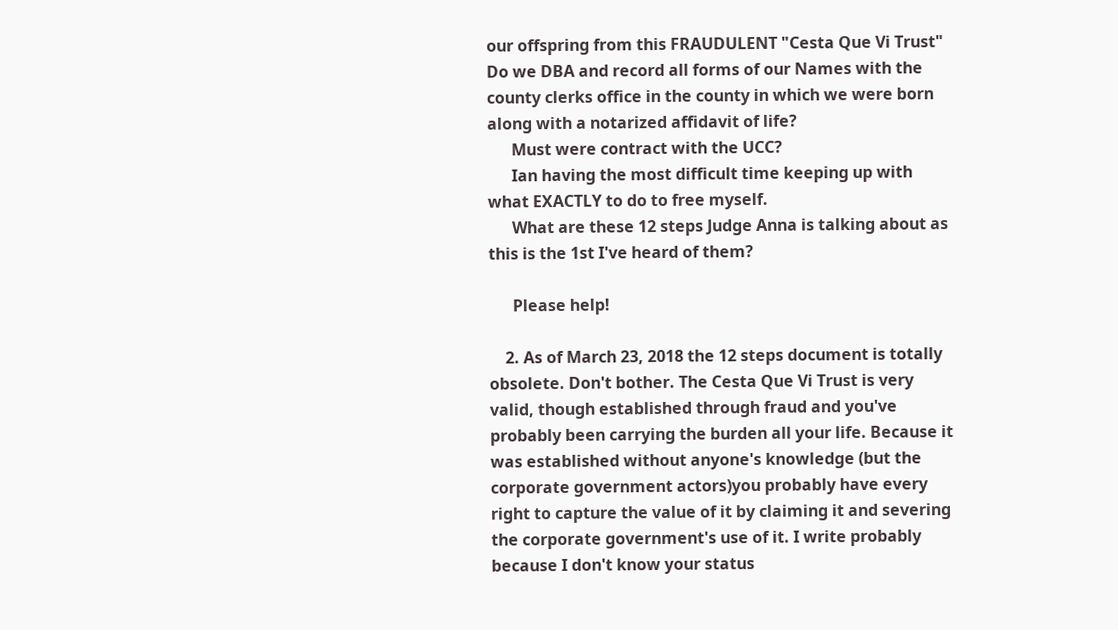our offspring from this FRAUDULENT "Cesta Que Vi Trust" Do we DBA and record all forms of our Names with the county clerks office in the county in which we were born along with a notarized affidavit of life?
      Must were contract with the UCC?
      Ian having the most difficult time keeping up with what EXACTLY to do to free myself.
      What are these 12 steps Judge Anna is talking about as this is the 1st I've heard of them?

      Please help!

    2. As of March 23, 2018 the 12 steps document is totally obsolete. Don't bother. The Cesta Que Vi Trust is very valid, though established through fraud and you've probably been carrying the burden all your life. Because it was established without anyone's knowledge (but the corporate government actors)you probably have every right to capture the value of it by claiming it and severing the corporate government's use of it. I write probably because I don't know your status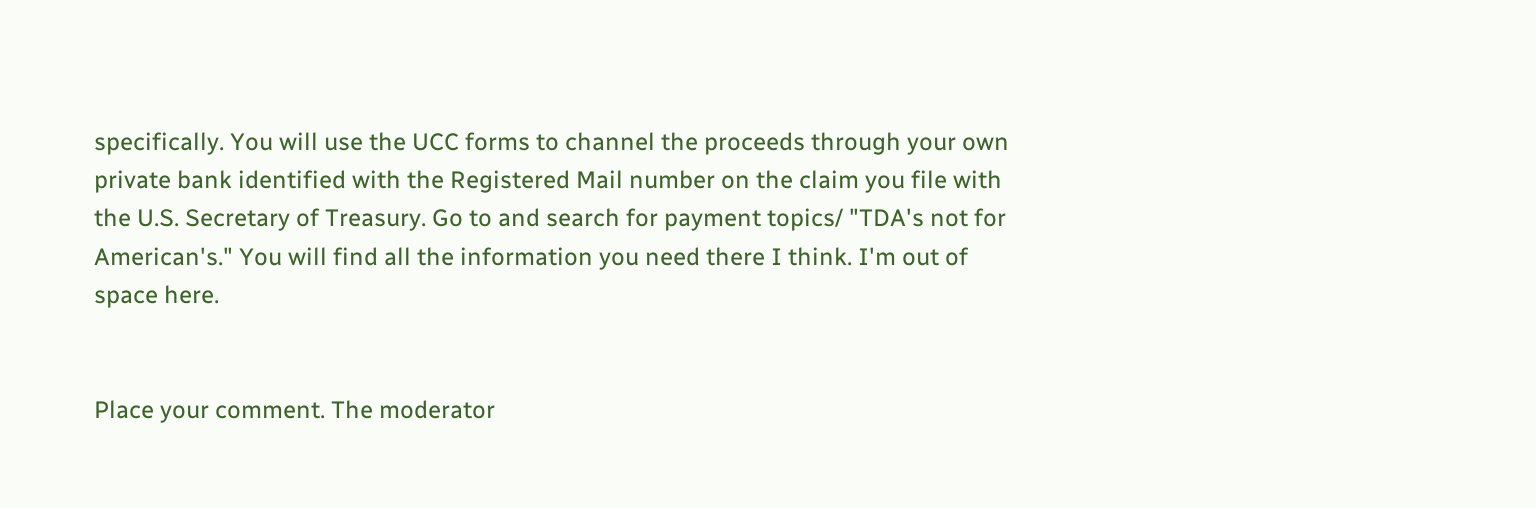specifically. You will use the UCC forms to channel the proceeds through your own private bank identified with the Registered Mail number on the claim you file with the U.S. Secretary of Treasury. Go to and search for payment topics/ "TDA's not for American's." You will find all the information you need there I think. I'm out of space here.


Place your comment. The moderator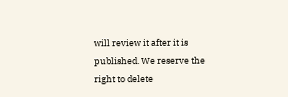will review it after it is published. We reserve the right to delete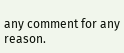any comment for any reason.